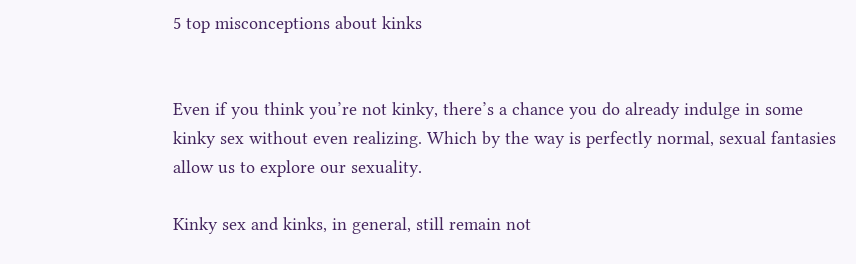5 top misconceptions about kinks


Even if you think you’re not kinky, there’s a chance you do already indulge in some kinky sex without even realizing. Which by the way is perfectly normal, sexual fantasies allow us to explore our sexuality.

Kinky sex and kinks, in general, still remain not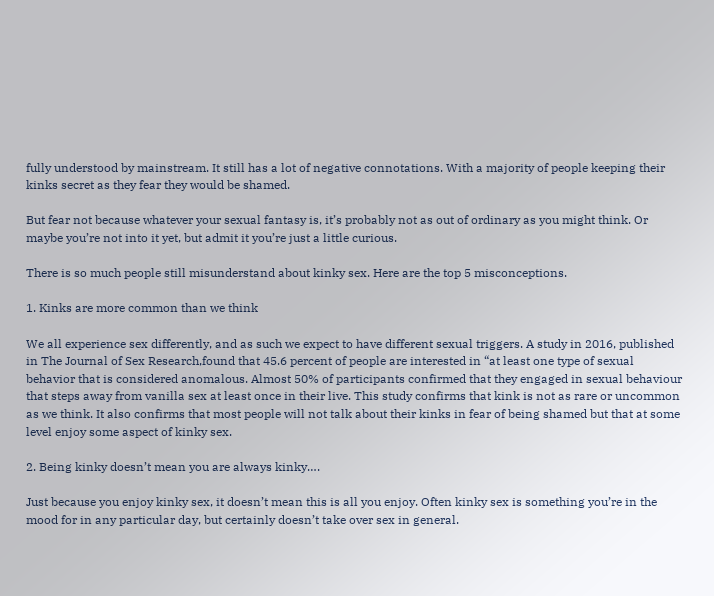fully understood by mainstream. It still has a lot of negative connotations. With a majority of people keeping their kinks secret as they fear they would be shamed.

But fear not because whatever your sexual fantasy is, it’s probably not as out of ordinary as you might think. Or maybe you’re not into it yet, but admit it you’re just a little curious.

There is so much people still misunderstand about kinky sex. Here are the top 5 misconceptions.

1. Kinks are more common than we think

We all experience sex differently, and as such we expect to have different sexual triggers. A study in 2016, published in The Journal of Sex Research,found that 45.6 percent of people are interested in “at least one type of sexual behavior that is considered anomalous. Almost 50% of participants confirmed that they engaged in sexual behaviour that steps away from vanilla sex at least once in their live. This study confirms that kink is not as rare or uncommon as we think. It also confirms that most people will not talk about their kinks in fear of being shamed but that at some level enjoy some aspect of kinky sex.

2. Being kinky doesn’t mean you are always kinky….

Just because you enjoy kinky sex, it doesn’t mean this is all you enjoy. Often kinky sex is something you’re in the mood for in any particular day, but certainly doesn’t take over sex in general.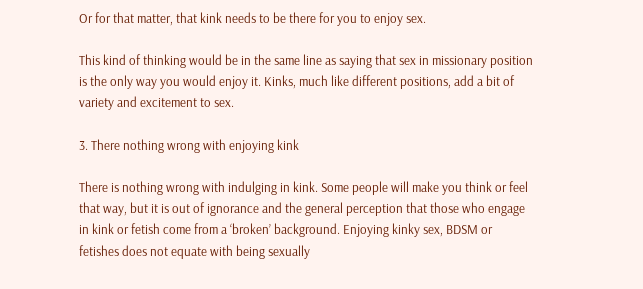Or for that matter, that kink needs to be there for you to enjoy sex.

This kind of thinking would be in the same line as saying that sex in missionary position is the only way you would enjoy it. Kinks, much like different positions, add a bit of variety and excitement to sex.

3. There nothing wrong with enjoying kink

There is nothing wrong with indulging in kink. Some people will make you think or feel that way, but it is out of ignorance and the general perception that those who engage in kink or fetish come from a ‘broken’ background. Enjoying kinky sex, BDSM or fetishes does not equate with being sexually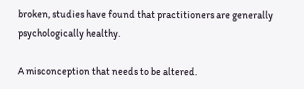broken, studies have found that practitioners are generally psychologically healthy.

A misconception that needs to be altered.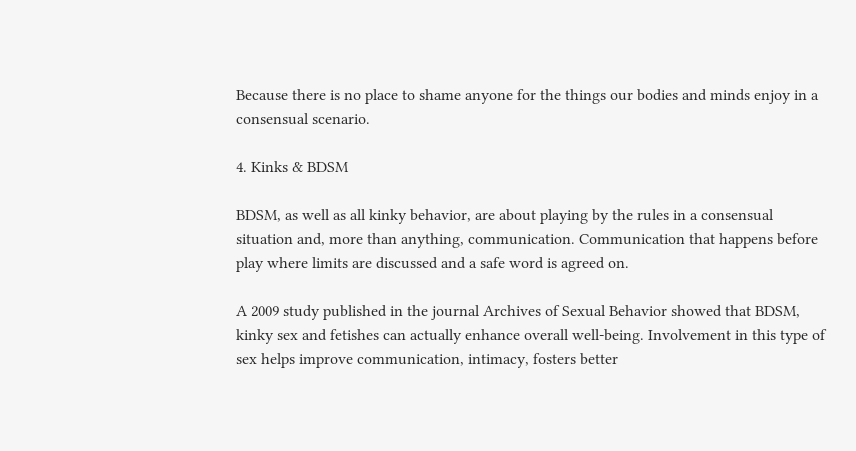Because there is no place to shame anyone for the things our bodies and minds enjoy in a consensual scenario.

4. Kinks & BDSM

BDSM, as well as all kinky behavior, are about playing by the rules in a consensual situation and, more than anything, communication. Communication that happens before play where limits are discussed and a safe word is agreed on.

A 2009 study published in the journal Archives of Sexual Behavior showed that BDSM, kinky sex and fetishes can actually enhance overall well-being. Involvement in this type of sex helps improve communication, intimacy, fosters better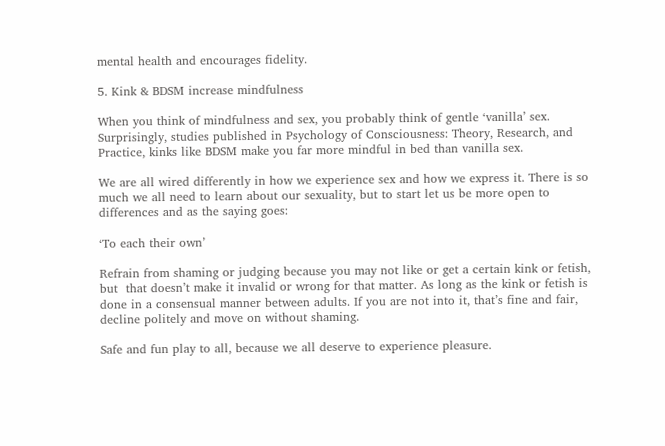mental health and encourages fidelity.

5. Kink & BDSM increase mindfulness

When you think of mindfulness and sex, you probably think of gentle ‘vanilla’ sex. Surprisingly, studies published in Psychology of Consciousness: Theory, Research, and Practice, kinks like BDSM make you far more mindful in bed than vanilla sex.

We are all wired differently in how we experience sex and how we express it. There is so much we all need to learn about our sexuality, but to start let us be more open to differences and as the saying goes:

‘To each their own’

Refrain from shaming or judging because you may not like or get a certain kink or fetish, but  that doesn’t make it invalid or wrong for that matter. As long as the kink or fetish is done in a consensual manner between adults. If you are not into it, that’s fine and fair, decline politely and move on without shaming.

Safe and fun play to all, because we all deserve to experience pleasure.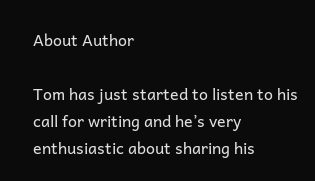About Author

Tom has just started to listen to his call for writing and he’s very enthusiastic about sharing his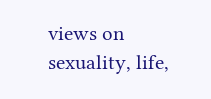views on sexuality, life,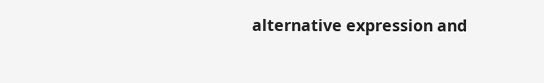alternative expression and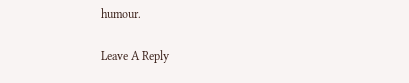humour.

Leave A Reply